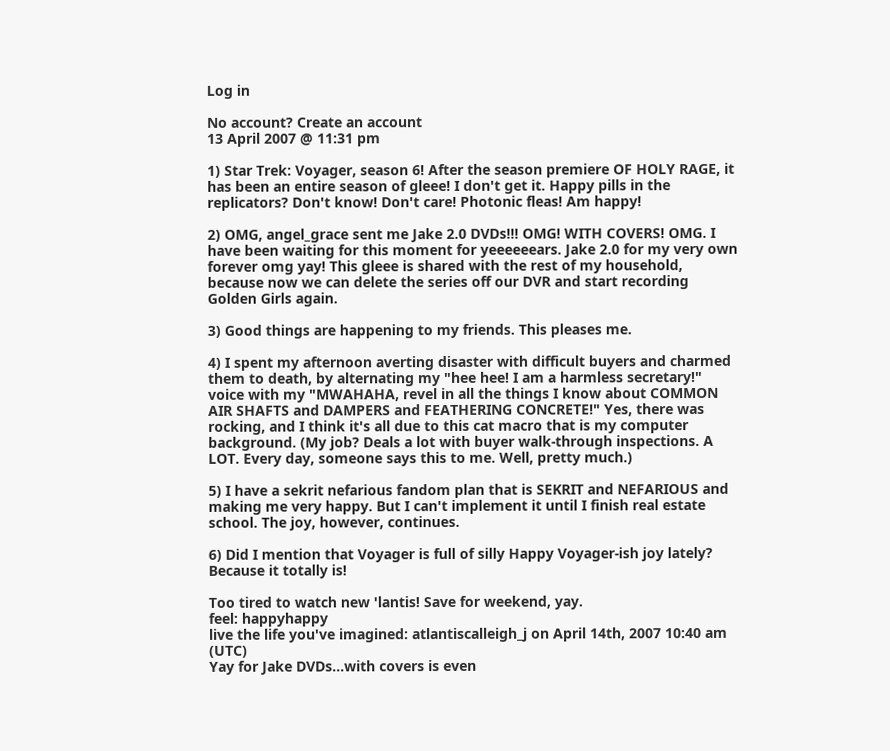Log in

No account? Create an account
13 April 2007 @ 11:31 pm

1) Star Trek: Voyager, season 6! After the season premiere OF HOLY RAGE, it has been an entire season of gleee! I don't get it. Happy pills in the replicators? Don't know! Don't care! Photonic fleas! Am happy!

2) OMG, angel_grace sent me Jake 2.0 DVDs!!! OMG! WITH COVERS! OMG. I have been waiting for this moment for yeeeeeears. Jake 2.0 for my very own forever omg yay! This gleee is shared with the rest of my household, because now we can delete the series off our DVR and start recording Golden Girls again.

3) Good things are happening to my friends. This pleases me.

4) I spent my afternoon averting disaster with difficult buyers and charmed them to death, by alternating my "hee hee! I am a harmless secretary!" voice with my "MWAHAHA, revel in all the things I know about COMMON AIR SHAFTS and DAMPERS and FEATHERING CONCRETE!" Yes, there was rocking, and I think it's all due to this cat macro that is my computer background. (My job? Deals a lot with buyer walk-through inspections. A LOT. Every day, someone says this to me. Well, pretty much.)

5) I have a sekrit nefarious fandom plan that is SEKRIT and NEFARIOUS and making me very happy. But I can't implement it until I finish real estate school. The joy, however, continues.

6) Did I mention that Voyager is full of silly Happy Voyager-ish joy lately? Because it totally is!

Too tired to watch new 'lantis! Save for weekend, yay.
feel: happyhappy
live the life you've imagined: atlantiscalleigh_j on April 14th, 2007 10:40 am (UTC)
Yay for Jake DVDs...with covers is even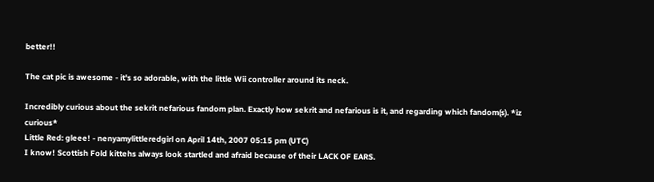better!!

The cat pic is awesome - it's so adorable, with the little Wii controller around its neck.

Incredibly curious about the sekrit nefarious fandom plan. Exactly how sekrit and nefarious is it, and regarding which fandom(s). *iz curious*
Little Red: gleee! - nenyamylittleredgirl on April 14th, 2007 05:15 pm (UTC)
I know! Scottish Fold kittehs always look startled and afraid because of their LACK OF EARS.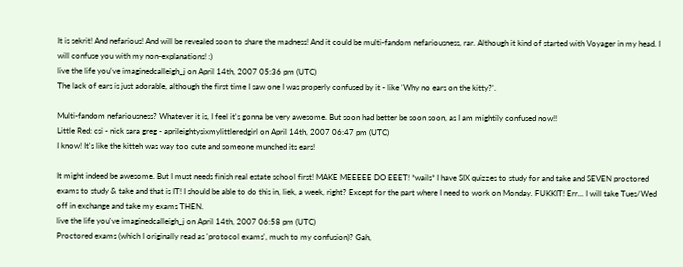It is sekrit! And nefarious! And will be revealed soon to share the madness! And it could be multi-fandom nefariousness, rar. Although it kind of started with Voyager in my head. I will confuse you with my non-explanations! :)
live the life you've imaginedcalleigh_j on April 14th, 2007 05:36 pm (UTC)
The lack of ears is just adorable, although the first time I saw one I was properly confused by it - like 'Why no ears on the kitty?'.

Multi-fandom nefariousness? Whatever it is, I feel it's gonna be very awesome. But soon had better be soon soon, as I am mightily confused now!!
Little Red: csi - nick sara greg - aprileightysixmylittleredgirl on April 14th, 2007 06:47 pm (UTC)
I know! It's like the kitteh was way too cute and someone munched its ears!

It might indeed be awesome. But I must needs finish real estate school first! MAKE MEEEEE DO EEET! *wails* I have SIX quizzes to study for and take and SEVEN proctored exams to study & take and that is IT! I should be able to do this in, liek, a week, right? Except for the part where I need to work on Monday. FUKKIT! Err... I will take Tues/Wed off in exchange and take my exams THEN.
live the life you've imaginedcalleigh_j on April 14th, 2007 06:58 pm (UTC)
Proctored exams (which I originally read as 'protocol exams', much to my confusion)? Gah,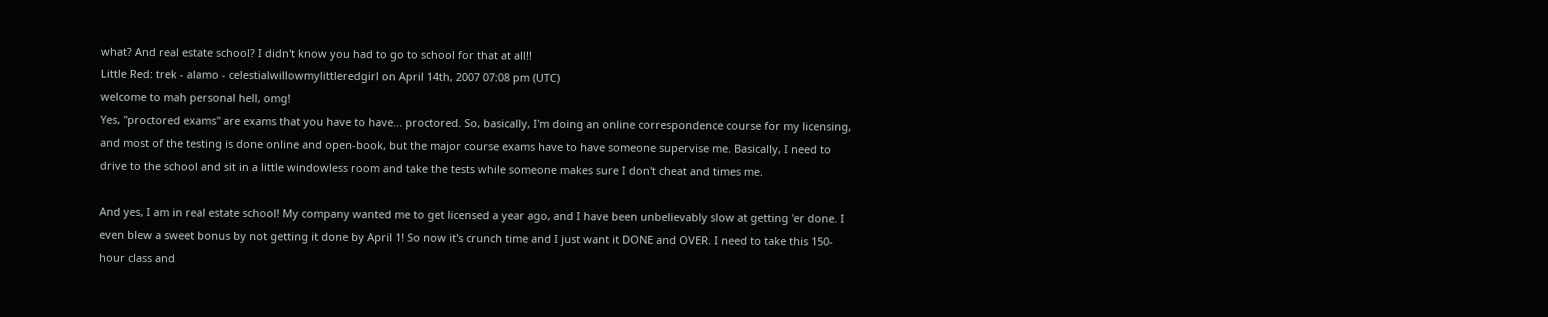what? And real estate school? I didn't know you had to go to school for that at all!!
Little Red: trek - alamo - celestialwillowmylittleredgirl on April 14th, 2007 07:08 pm (UTC)
welcome to mah personal hell, omg!
Yes, "proctored exams" are exams that you have to have... proctored. So, basically, I'm doing an online correspondence course for my licensing, and most of the testing is done online and open-book, but the major course exams have to have someone supervise me. Basically, I need to drive to the school and sit in a little windowless room and take the tests while someone makes sure I don't cheat and times me.

And yes, I am in real estate school! My company wanted me to get licensed a year ago, and I have been unbelievably slow at getting 'er done. I even blew a sweet bonus by not getting it done by April 1! So now it's crunch time and I just want it DONE and OVER. I need to take this 150-hour class and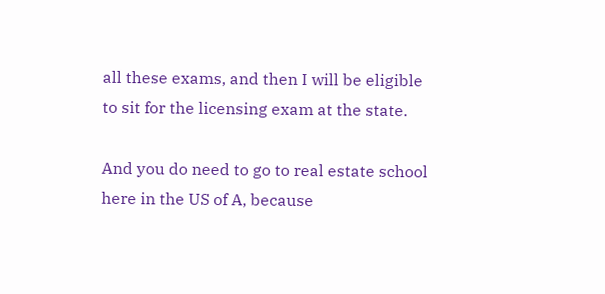all these exams, and then I will be eligible to sit for the licensing exam at the state.

And you do need to go to real estate school here in the US of A, because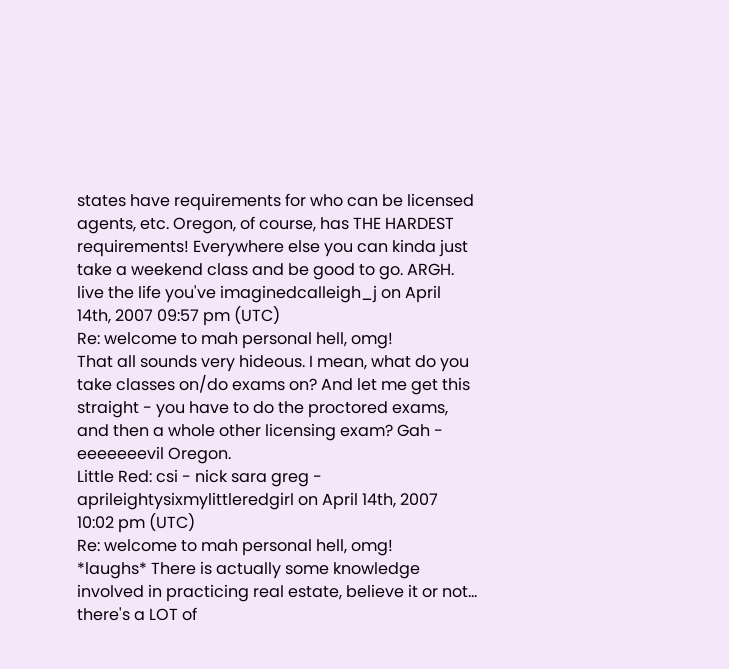states have requirements for who can be licensed agents, etc. Oregon, of course, has THE HARDEST requirements! Everywhere else you can kinda just take a weekend class and be good to go. ARGH.
live the life you've imaginedcalleigh_j on April 14th, 2007 09:57 pm (UTC)
Re: welcome to mah personal hell, omg!
That all sounds very hideous. I mean, what do you take classes on/do exams on? And let me get this straight - you have to do the proctored exams, and then a whole other licensing exam? Gah - eeeeeeevil Oregon.
Little Red: csi - nick sara greg - aprileightysixmylittleredgirl on April 14th, 2007 10:02 pm (UTC)
Re: welcome to mah personal hell, omg!
*laughs* There is actually some knowledge involved in practicing real estate, believe it or not... there's a LOT of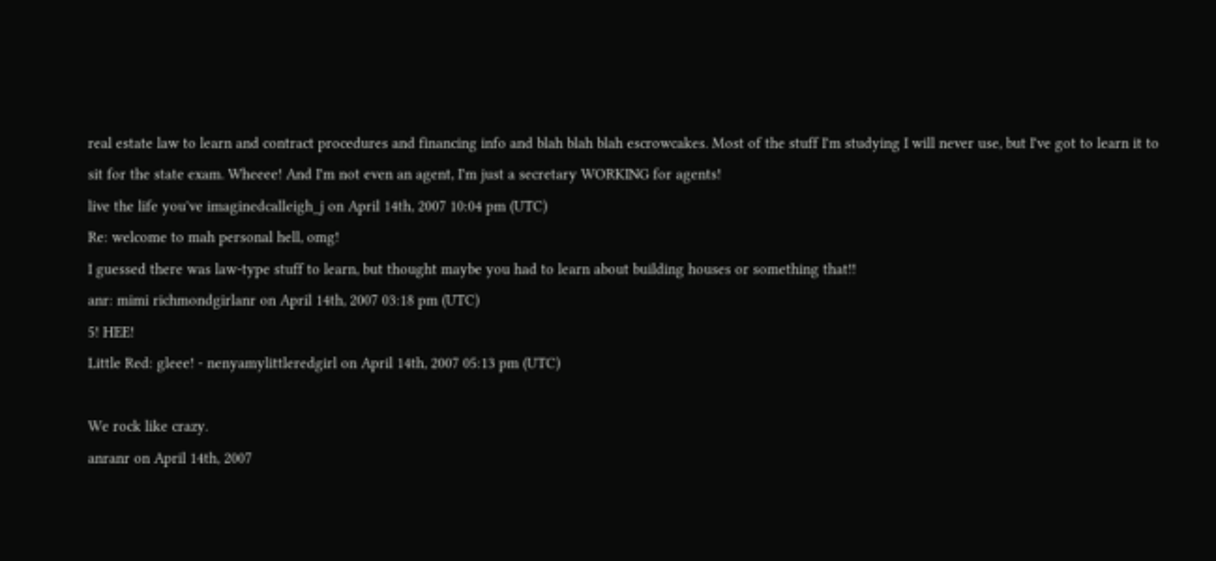real estate law to learn and contract procedures and financing info and blah blah blah escrowcakes. Most of the stuff I'm studying I will never use, but I've got to learn it to sit for the state exam. Wheeee! And I'm not even an agent, I'm just a secretary WORKING for agents!
live the life you've imaginedcalleigh_j on April 14th, 2007 10:04 pm (UTC)
Re: welcome to mah personal hell, omg!
I guessed there was law-type stuff to learn, but thought maybe you had to learn about building houses or something that!!
anr: mimi richmondgirlanr on April 14th, 2007 03:18 pm (UTC)
5! HEE!
Little Red: gleee! - nenyamylittleredgirl on April 14th, 2007 05:13 pm (UTC)

We rock like crazy.
anranr on April 14th, 2007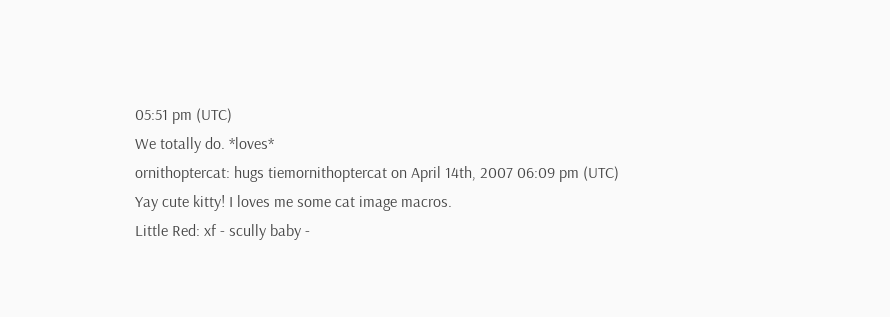05:51 pm (UTC)
We totally do. *loves*
ornithoptercat: hugs tiemornithoptercat on April 14th, 2007 06:09 pm (UTC)
Yay cute kitty! I loves me some cat image macros.
Little Red: xf - scully baby -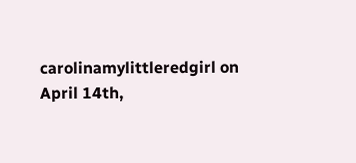carolinamylittleredgirl on April 14th,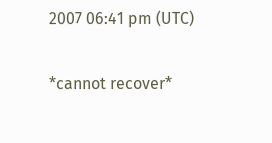2007 06:41 pm (UTC)

*cannot recover*